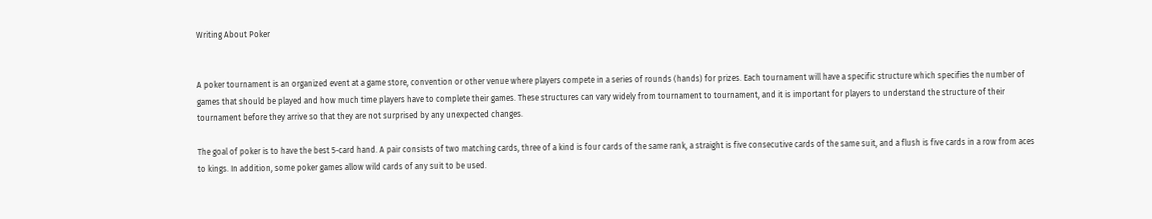Writing About Poker


A poker tournament is an organized event at a game store, convention or other venue where players compete in a series of rounds (hands) for prizes. Each tournament will have a specific structure which specifies the number of games that should be played and how much time players have to complete their games. These structures can vary widely from tournament to tournament, and it is important for players to understand the structure of their tournament before they arrive so that they are not surprised by any unexpected changes.

The goal of poker is to have the best 5-card hand. A pair consists of two matching cards, three of a kind is four cards of the same rank, a straight is five consecutive cards of the same suit, and a flush is five cards in a row from aces to kings. In addition, some poker games allow wild cards of any suit to be used.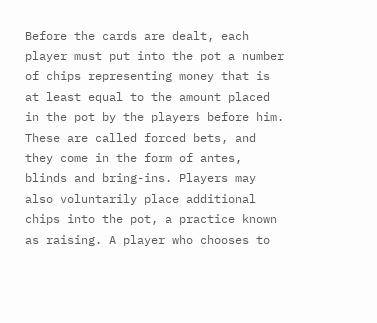Before the cards are dealt, each player must put into the pot a number of chips representing money that is at least equal to the amount placed in the pot by the players before him. These are called forced bets, and they come in the form of antes, blinds and bring-ins. Players may also voluntarily place additional chips into the pot, a practice known as raising. A player who chooses to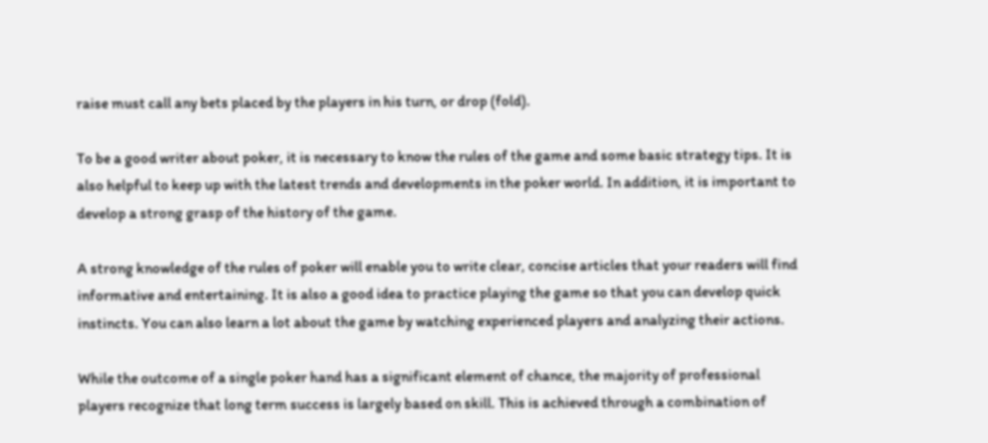raise must call any bets placed by the players in his turn, or drop (fold).

To be a good writer about poker, it is necessary to know the rules of the game and some basic strategy tips. It is also helpful to keep up with the latest trends and developments in the poker world. In addition, it is important to develop a strong grasp of the history of the game.

A strong knowledge of the rules of poker will enable you to write clear, concise articles that your readers will find informative and entertaining. It is also a good idea to practice playing the game so that you can develop quick instincts. You can also learn a lot about the game by watching experienced players and analyzing their actions.

While the outcome of a single poker hand has a significant element of chance, the majority of professional players recognize that long term success is largely based on skill. This is achieved through a combination of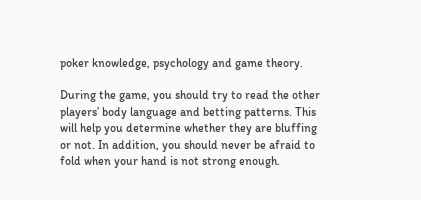poker knowledge, psychology and game theory.

During the game, you should try to read the other players’ body language and betting patterns. This will help you determine whether they are bluffing or not. In addition, you should never be afraid to fold when your hand is not strong enough.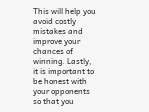This will help you avoid costly mistakes and improve your chances of winning. Lastly, it is important to be honest with your opponents so that you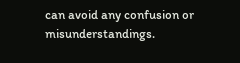can avoid any confusion or misunderstandings.